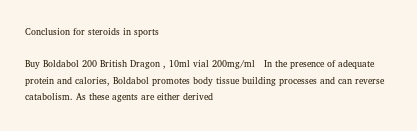Conclusion for steroids in sports

Buy Boldabol 200 British Dragon , 10ml vial 200mg/ml   In the presence of adequate protein and calories, Boldabol promotes body tissue building processes and can reverse catabolism. As these agents are either derived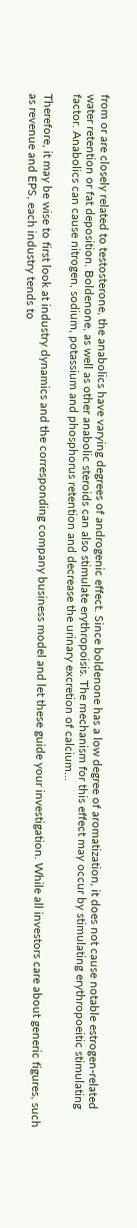from or are closely related to testosterone, the anabolics have varying degrees of androgenic effect. Since boldenone has a low degree of aromatization, it does not cause notable estrogen-related water retention or fat deposition. Boldenone, as well as other anabolic steroids can also stimulate erythropoisis. The mechanism for this effect may occur by stimulating erythropoeitic stimulating factor. Anabolics can cause nitrogen, sodium, potassium and phosphorus retention and decrease the urinary excretion of calcium...

Therefore, it may be wise to first look at industry dynamics and the corresponding company business model and let these guide your investigation. While all investors care about generic figures, such as revenue and EPS, each industry tends to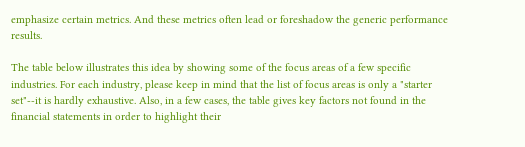emphasize certain metrics. And these metrics often lead or foreshadow the generic performance results.

The table below illustrates this idea by showing some of the focus areas of a few specific industries. For each industry, please keep in mind that the list of focus areas is only a "starter set"--it is hardly exhaustive. Also, in a few cases, the table gives key factors not found in the financial statements in order to highlight their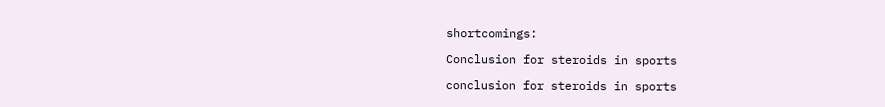shortcomings:

Conclusion for steroids in sports

conclusion for steroids in sports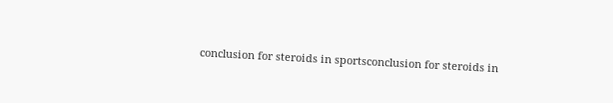conclusion for steroids in sportsconclusion for steroids in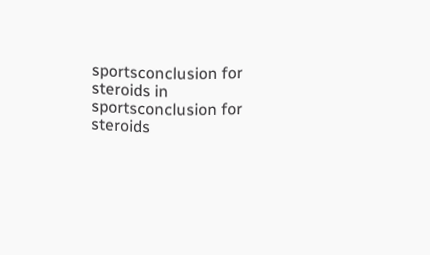sportsconclusion for steroids in sportsconclusion for steroids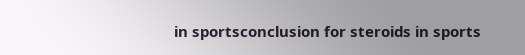in sportsconclusion for steroids in sports